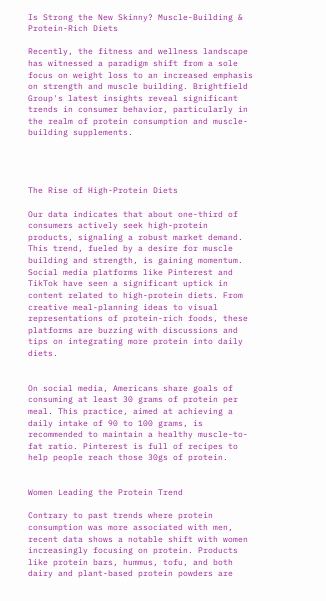Is Strong the New Skinny? Muscle-Building & Protein-Rich Diets

Recently, the fitness and wellness landscape has witnessed a paradigm shift from a sole focus on weight loss to an increased emphasis on strength and muscle building. Brightfield Group's latest insights reveal significant trends in consumer behavior, particularly in the realm of protein consumption and muscle-building supplements.




The Rise of High-Protein Diets

Our data indicates that about one-third of consumers actively seek high-protein products, signaling a robust market demand. This trend, fueled by a desire for muscle building and strength, is gaining momentum. Social media platforms like Pinterest and TikTok have seen a significant uptick in content related to high-protein diets. From creative meal-planning ideas to visual representations of protein-rich foods, these platforms are buzzing with discussions and tips on integrating more protein into daily diets.


On social media, Americans share goals of consuming at least 30 grams of protein per meal. This practice, aimed at achieving a daily intake of 90 to 100 grams, is recommended to maintain a healthy muscle-to-fat ratio. Pinterest is full of recipes to help people reach those 30gs of protein.


Women Leading the Protein Trend

Contrary to past trends where protein consumption was more associated with men, recent data shows a notable shift with women increasingly focusing on protein. Products like protein bars, hummus, tofu, and both dairy and plant-based protein powders are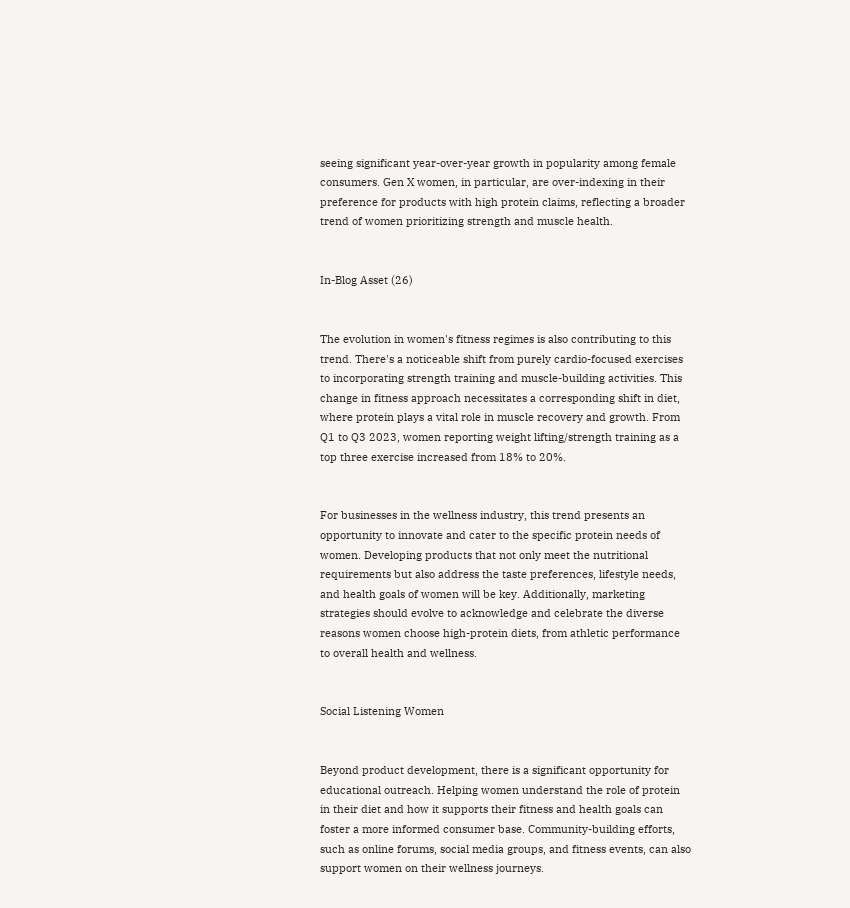seeing significant year-over-year growth in popularity among female consumers. Gen X women, in particular, are over-indexing in their preference for products with high protein claims, reflecting a broader trend of women prioritizing strength and muscle health.


In-Blog Asset (26)


The evolution in women's fitness regimes is also contributing to this trend. There's a noticeable shift from purely cardio-focused exercises to incorporating strength training and muscle-building activities. This change in fitness approach necessitates a corresponding shift in diet, where protein plays a vital role in muscle recovery and growth. From Q1 to Q3 2023, women reporting weight lifting/strength training as a top three exercise increased from 18% to 20%.


For businesses in the wellness industry, this trend presents an opportunity to innovate and cater to the specific protein needs of women. Developing products that not only meet the nutritional requirements but also address the taste preferences, lifestyle needs, and health goals of women will be key. Additionally, marketing strategies should evolve to acknowledge and celebrate the diverse reasons women choose high-protein diets, from athletic performance to overall health and wellness.


Social Listening Women


Beyond product development, there is a significant opportunity for educational outreach. Helping women understand the role of protein in their diet and how it supports their fitness and health goals can foster a more informed consumer base. Community-building efforts, such as online forums, social media groups, and fitness events, can also support women on their wellness journeys.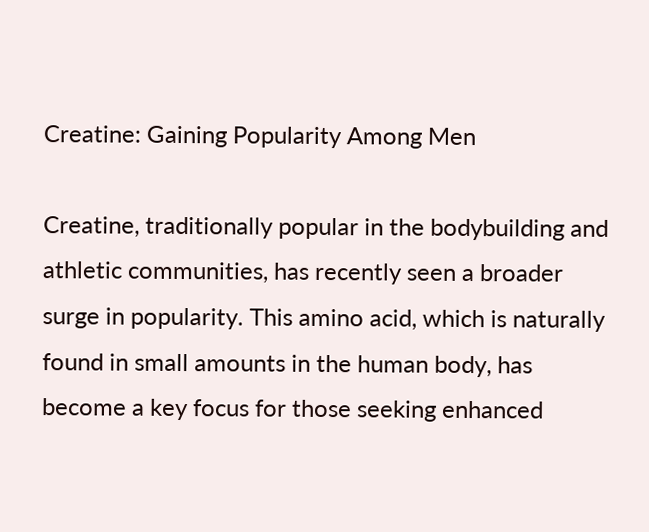Creatine: Gaining Popularity Among Men

Creatine, traditionally popular in the bodybuilding and athletic communities, has recently seen a broader surge in popularity. This amino acid, which is naturally found in small amounts in the human body, has become a key focus for those seeking enhanced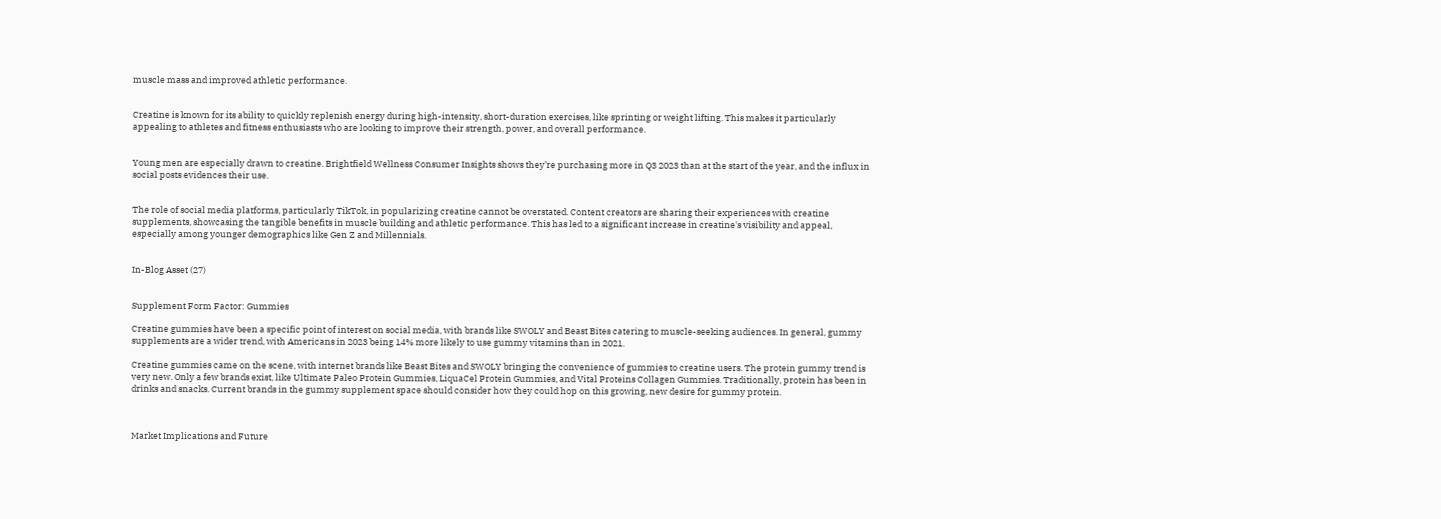muscle mass and improved athletic performance.


Creatine is known for its ability to quickly replenish energy during high-intensity, short-duration exercises, like sprinting or weight lifting. This makes it particularly appealing to athletes and fitness enthusiasts who are looking to improve their strength, power, and overall performance.


Young men are especially drawn to creatine. Brightfield Wellness Consumer Insights shows they’re purchasing more in Q3 2023 than at the start of the year, and the influx in social posts evidences their use.


The role of social media platforms, particularly TikTok, in popularizing creatine cannot be overstated. Content creators are sharing their experiences with creatine supplements, showcasing the tangible benefits in muscle building and athletic performance. This has led to a significant increase in creatine's visibility and appeal, especially among younger demographics like Gen Z and Millennials.


In-Blog Asset (27)


Supplement Form Factor: Gummies

Creatine gummies have been a specific point of interest on social media, with brands like SWOLY and Beast Bites catering to muscle-seeking audiences. In general, gummy supplements are a wider trend, with Americans in 2023 being 14% more likely to use gummy vitamins than in 2021.

Creatine gummies came on the scene, with internet brands like Beast Bites and SWOLY bringing the convenience of gummies to creatine users. The protein gummy trend is very new. Only a few brands exist, like Ultimate Paleo Protein Gummies, LiquaCel Protein Gummies, and Vital Proteins Collagen Gummies. Traditionally, protein has been in drinks and snacks. Current brands in the gummy supplement space should consider how they could hop on this growing, new desire for gummy protein.



Market Implications and Future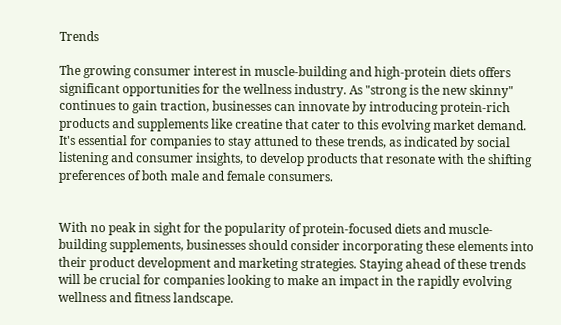Trends

The growing consumer interest in muscle-building and high-protein diets offers significant opportunities for the wellness industry. As "strong is the new skinny" continues to gain traction, businesses can innovate by introducing protein-rich products and supplements like creatine that cater to this evolving market demand. It's essential for companies to stay attuned to these trends, as indicated by social listening and consumer insights, to develop products that resonate with the shifting preferences of both male and female consumers.


With no peak in sight for the popularity of protein-focused diets and muscle-building supplements, businesses should consider incorporating these elements into their product development and marketing strategies. Staying ahead of these trends will be crucial for companies looking to make an impact in the rapidly evolving wellness and fitness landscape.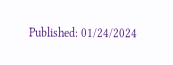Published: 01/24/2024